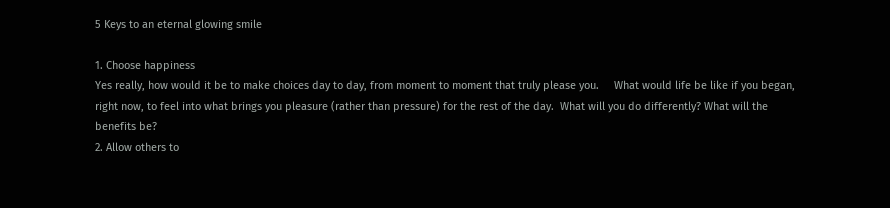5 Keys to an eternal glowing smile

1. Choose happiness
Yes really, how would it be to make choices day to day, from moment to moment that truly please you.     What would life be like if you began, right now, to feel into what brings you pleasure (rather than pressure) for the rest of the day.  What will you do differently? What will the benefits be?
2. Allow others to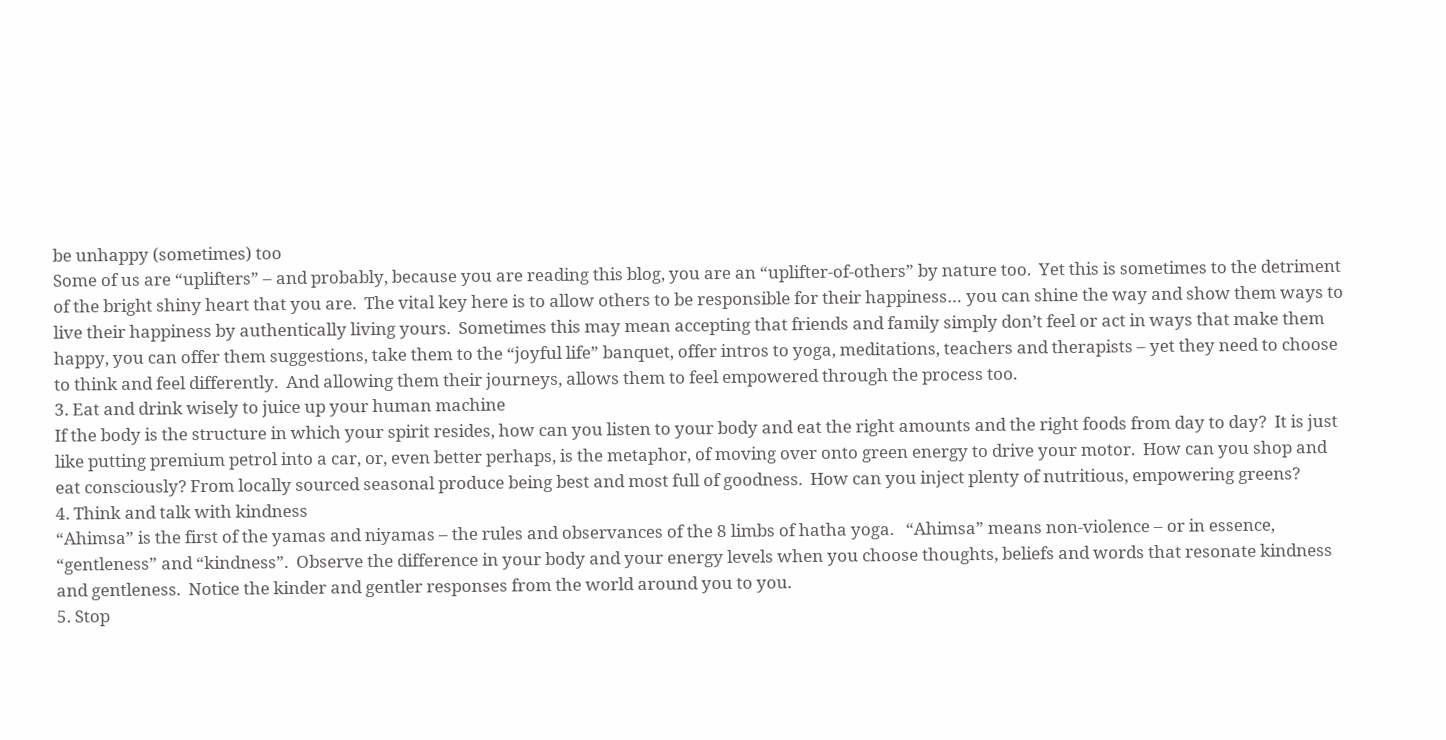be unhappy (sometimes) too
Some of us are “uplifters” – and probably, because you are reading this blog, you are an “uplifter-of-others” by nature too.  Yet this is sometimes to the detriment of the bright shiny heart that you are.  The vital key here is to allow others to be responsible for their happiness… you can shine the way and show them ways to live their happiness by authentically living yours.  Sometimes this may mean accepting that friends and family simply don’t feel or act in ways that make them happy, you can offer them suggestions, take them to the “joyful life” banquet, offer intros to yoga, meditations, teachers and therapists – yet they need to choose to think and feel differently.  And allowing them their journeys, allows them to feel empowered through the process too.
3. Eat and drink wisely to juice up your human machine
If the body is the structure in which your spirit resides, how can you listen to your body and eat the right amounts and the right foods from day to day?  It is just like putting premium petrol into a car, or, even better perhaps, is the metaphor, of moving over onto green energy to drive your motor.  How can you shop and eat consciously? From locally sourced seasonal produce being best and most full of goodness.  How can you inject plenty of nutritious, empowering greens?
4. Think and talk with kindness
“Ahimsa” is the first of the yamas and niyamas – the rules and observances of the 8 limbs of hatha yoga.   “Ahimsa” means non-violence – or in essence, “gentleness” and “kindness”.  Observe the difference in your body and your energy levels when you choose thoughts, beliefs and words that resonate kindness and gentleness.  Notice the kinder and gentler responses from the world around you to you.
5. Stop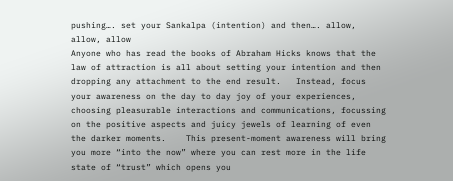pushing…. set your Sankalpa (intention) and then…. allow, allow, allow
Anyone who has read the books of Abraham Hicks knows that the law of attraction is all about setting your intention and then dropping any attachment to the end result.   Instead, focus your awareness on the day to day joy of your experiences, choosing pleasurable interactions and communications, focussing on the positive aspects and juicy jewels of learning of even the darker moments.    This present-moment awareness will bring you more “into the now” where you can rest more in the life state of “trust” which opens you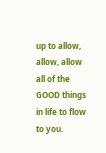up to allow, allow, allow all of the GOOD things in life to flow to you.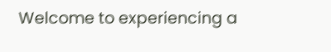Welcome to experiencing a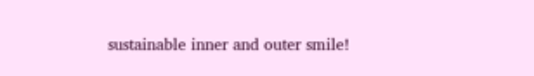sustainable inner and outer smile!